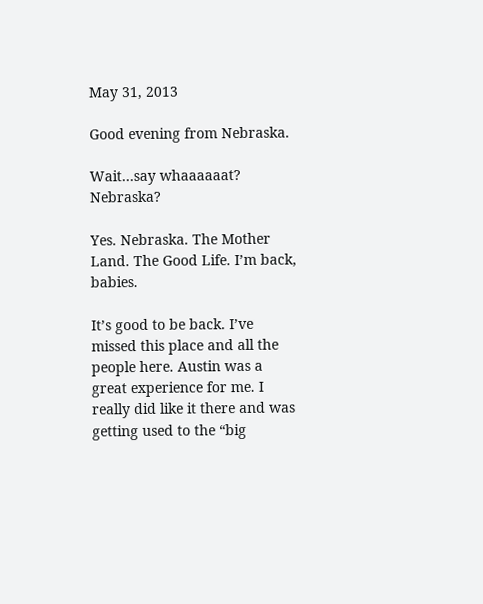May 31, 2013

Good evening from Nebraska.

Wait…say whaaaaaat? Nebraska?

Yes. Nebraska. The Mother Land. The Good Life. I’m back, babies.

It’s good to be back. I’ve missed this place and all the people here. Austin was a great experience for me. I really did like it there and was getting used to the “big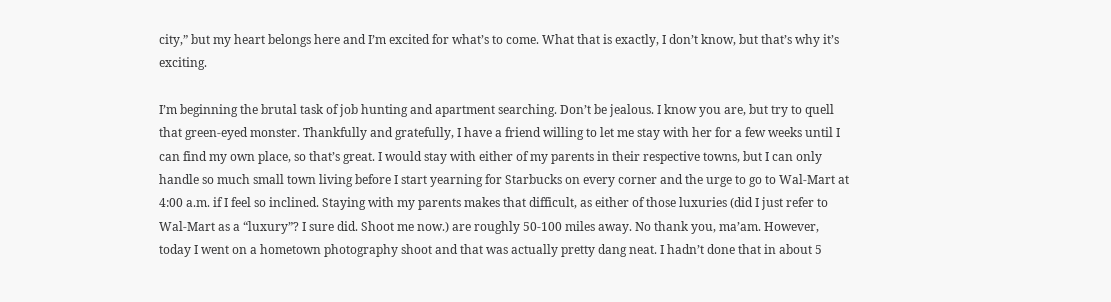city,” but my heart belongs here and I’m excited for what’s to come. What that is exactly, I don’t know, but that’s why it’s exciting.

I’m beginning the brutal task of job hunting and apartment searching. Don’t be jealous. I know you are, but try to quell that green-eyed monster. Thankfully and gratefully, I have a friend willing to let me stay with her for a few weeks until I can find my own place, so that’s great. I would stay with either of my parents in their respective towns, but I can only handle so much small town living before I start yearning for Starbucks on every corner and the urge to go to Wal-Mart at 4:00 a.m. if I feel so inclined. Staying with my parents makes that difficult, as either of those luxuries (did I just refer to Wal-Mart as a “luxury”? I sure did. Shoot me now.) are roughly 50-100 miles away. No thank you, ma’am. However, today I went on a hometown photography shoot and that was actually pretty dang neat. I hadn’t done that in about 5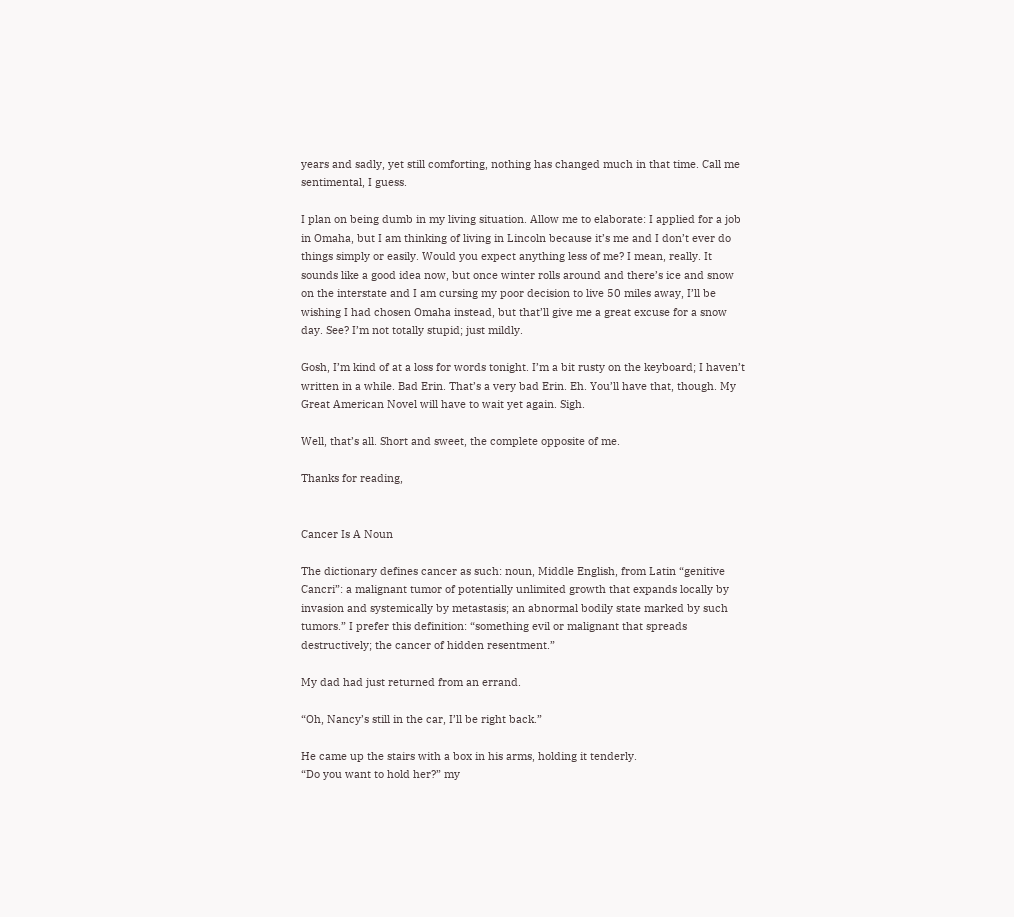years and sadly, yet still comforting, nothing has changed much in that time. Call me sentimental, I guess.

I plan on being dumb in my living situation. Allow me to elaborate: I applied for a job in Omaha, but I am thinking of living in Lincoln because it’s me and I don’t ever do things simply or easily. Would you expect anything less of me? I mean, really. It sounds like a good idea now, but once winter rolls around and there’s ice and snow on the interstate and I am cursing my poor decision to live 50 miles away, I’ll be wishing I had chosen Omaha instead, but that’ll give me a great excuse for a snow day. See? I’m not totally stupid; just mildly.

Gosh, I’m kind of at a loss for words tonight. I’m a bit rusty on the keyboard; I haven’t written in a while. Bad Erin. That’s a very bad Erin. Eh. You’ll have that, though. My Great American Novel will have to wait yet again. Sigh.

Well, that’s all. Short and sweet, the complete opposite of me.

Thanks for reading,


Cancer Is A Noun

The dictionary defines cancer as such: noun, Middle English, from Latin “genitive Cancri”: a malignant tumor of potentially unlimited growth that expands locally by invasion and systemically by metastasis; an abnormal bodily state marked by such tumors.” I prefer this definition: “something evil or malignant that spreads destructively; the cancer of hidden resentment.”

My dad had just returned from an errand.

“Oh, Nancy’s still in the car, I’ll be right back.”

He came up the stairs with a box in his arms, holding it tenderly.
“Do you want to hold her?” my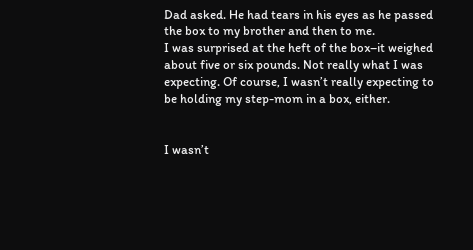Dad asked. He had tears in his eyes as he passed the box to my brother and then to me.
I was surprised at the heft of the box–it weighed about five or six pounds. Not really what I was expecting. Of course, I wasn’t really expecting to be holding my step-mom in a box, either.


I wasn’t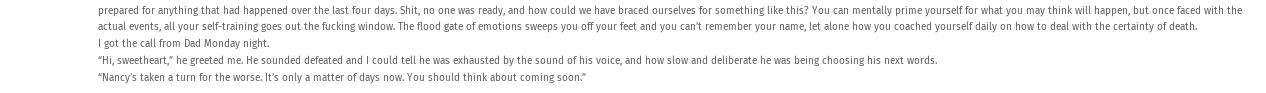prepared for anything that had happened over the last four days. Shit, no one was ready, and how could we have braced ourselves for something like this? You can mentally prime yourself for what you may think will happen, but once faced with the actual events, all your self-training goes out the fucking window. The flood gate of emotions sweeps you off your feet and you can’t remember your name, let alone how you coached yourself daily on how to deal with the certainty of death.
I got the call from Dad Monday night.
“Hi, sweetheart,” he greeted me. He sounded defeated and I could tell he was exhausted by the sound of his voice, and how slow and deliberate he was being choosing his next words.
“Nancy’s taken a turn for the worse. It’s only a matter of days now. You should think about coming soon.”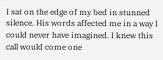I sat on the edge of my bed in stunned silence. His words affected me in a way I could never have imagined. I knew this call would come one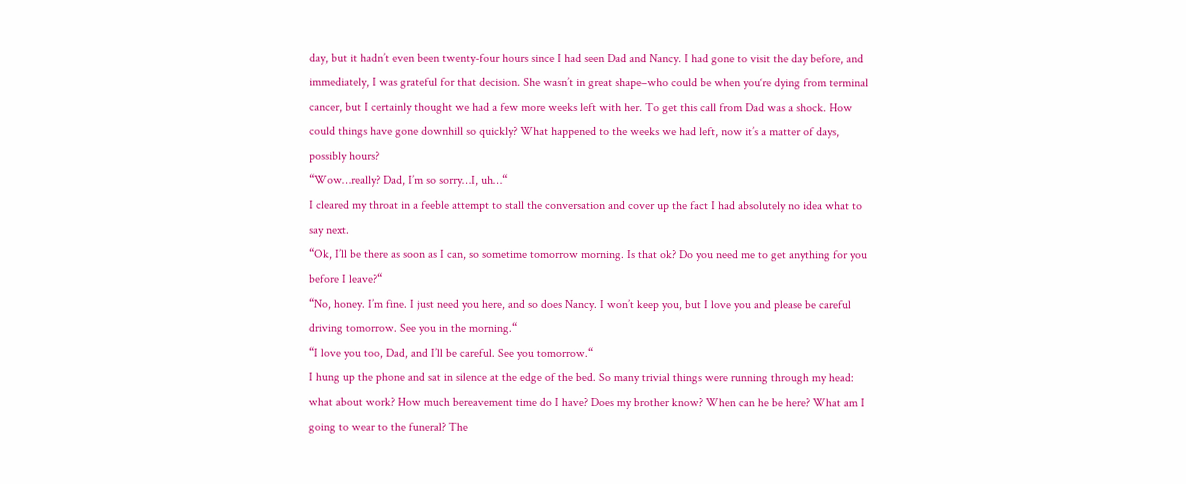day, but it hadn’t even been twenty-four hours since I had seen Dad and Nancy. I had gone to visit the day before, and immediately, I was grateful for that decision. She wasn’t in great shape–who could be when you‘re dying from terminal cancer, but I certainly thought we had a few more weeks left with her. To get this call from Dad was a shock. How could things have gone downhill so quickly? What happened to the weeks we had left, now it’s a matter of days, possibly hours?
“Wow…really? Dad, I’m so sorry…I, uh…“
I cleared my throat in a feeble attempt to stall the conversation and cover up the fact I had absolutely no idea what to say next.
“Ok, I’ll be there as soon as I can, so sometime tomorrow morning. Is that ok? Do you need me to get anything for you before I leave?“
“No, honey. I’m fine. I just need you here, and so does Nancy. I won’t keep you, but I love you and please be careful driving tomorrow. See you in the morning.“
“I love you too, Dad, and I’ll be careful. See you tomorrow.“
I hung up the phone and sat in silence at the edge of the bed. So many trivial things were running through my head: what about work? How much bereavement time do I have? Does my brother know? When can he be here? What am I going to wear to the funeral? The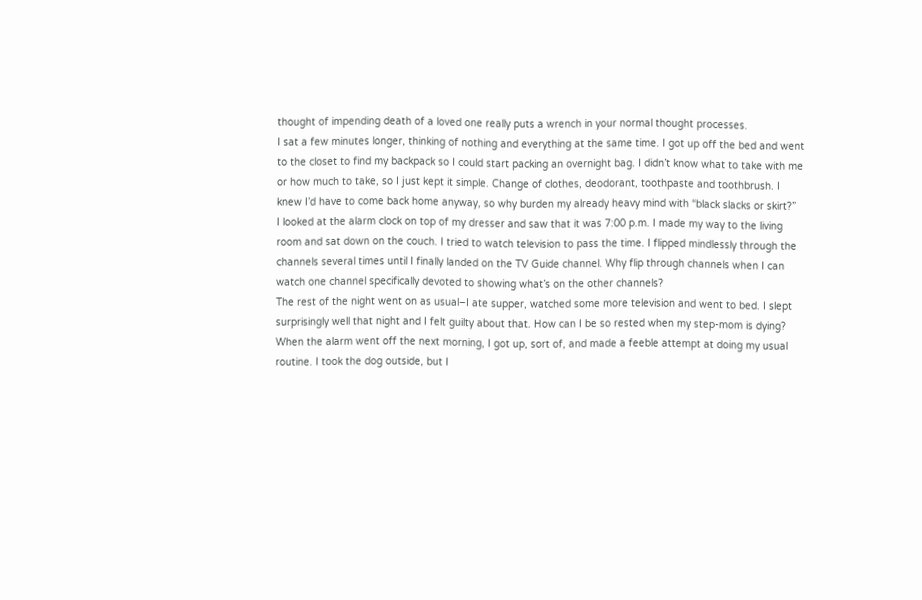thought of impending death of a loved one really puts a wrench in your normal thought processes.
I sat a few minutes longer, thinking of nothing and everything at the same time. I got up off the bed and went to the closet to find my backpack so I could start packing an overnight bag. I didn’t know what to take with me or how much to take, so I just kept it simple. Change of clothes, deodorant, toothpaste and toothbrush. I knew I’d have to come back home anyway, so why burden my already heavy mind with “black slacks or skirt?”
I looked at the alarm clock on top of my dresser and saw that it was 7:00 p.m. I made my way to the living room and sat down on the couch. I tried to watch television to pass the time. I flipped mindlessly through the channels several times until I finally landed on the TV Guide channel. Why flip through channels when I can watch one channel specifically devoted to showing what’s on the other channels?
The rest of the night went on as usual–I ate supper, watched some more television and went to bed. I slept surprisingly well that night and I felt guilty about that. How can I be so rested when my step-mom is dying?
When the alarm went off the next morning, I got up, sort of, and made a feeble attempt at doing my usual routine. I took the dog outside, but I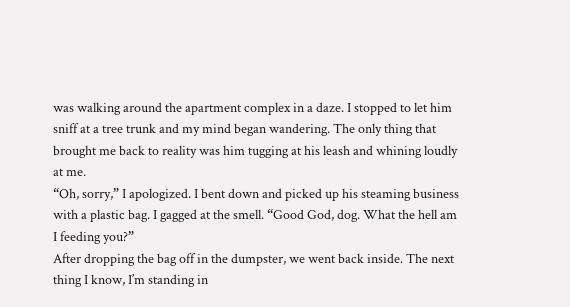was walking around the apartment complex in a daze. I stopped to let him sniff at a tree trunk and my mind began wandering. The only thing that brought me back to reality was him tugging at his leash and whining loudly at me.
“Oh, sorry,” I apologized. I bent down and picked up his steaming business with a plastic bag. I gagged at the smell. “Good God, dog. What the hell am I feeding you?”
After dropping the bag off in the dumpster, we went back inside. The next thing I know, I’m standing in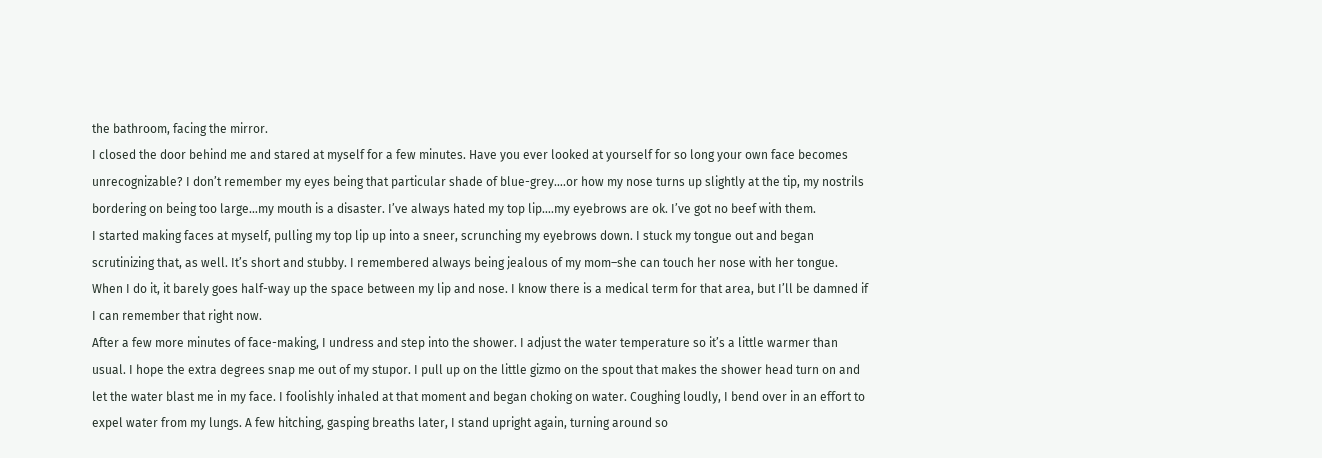the bathroom, facing the mirror.
I closed the door behind me and stared at myself for a few minutes. Have you ever looked at yourself for so long your own face becomes unrecognizable? I don’t remember my eyes being that particular shade of blue-grey….or how my nose turns up slightly at the tip, my nostrils bordering on being too large…my mouth is a disaster. I’ve always hated my top lip….my eyebrows are ok. I’ve got no beef with them.
I started making faces at myself, pulling my top lip up into a sneer, scrunching my eyebrows down. I stuck my tongue out and began scrutinizing that, as well. It’s short and stubby. I remembered always being jealous of my mom–she can touch her nose with her tongue. When I do it, it barely goes half-way up the space between my lip and nose. I know there is a medical term for that area, but I’ll be damned if I can remember that right now.
After a few more minutes of face-making, I undress and step into the shower. I adjust the water temperature so it’s a little warmer than usual. I hope the extra degrees snap me out of my stupor. I pull up on the little gizmo on the spout that makes the shower head turn on and let the water blast me in my face. I foolishly inhaled at that moment and began choking on water. Coughing loudly, I bend over in an effort to expel water from my lungs. A few hitching, gasping breaths later, I stand upright again, turning around so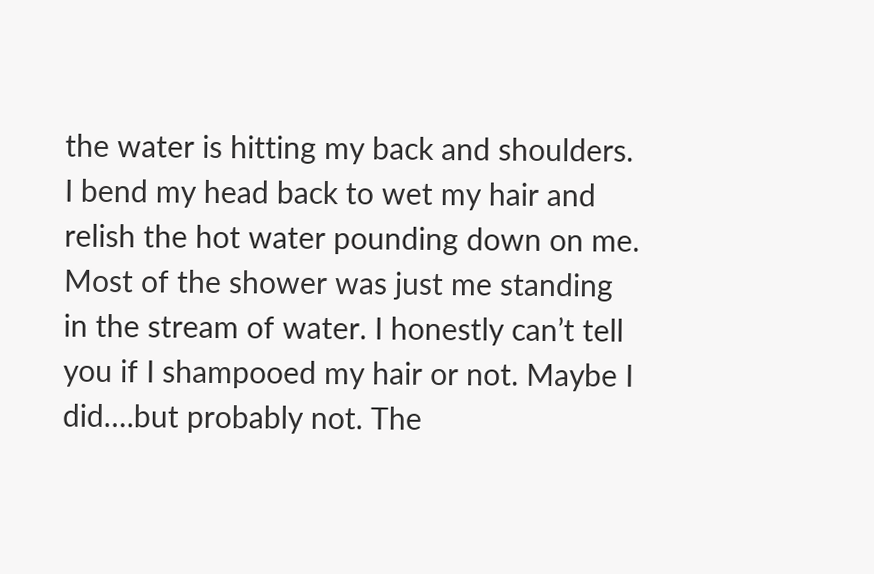the water is hitting my back and shoulders. I bend my head back to wet my hair and relish the hot water pounding down on me.
Most of the shower was just me standing in the stream of water. I honestly can’t tell you if I shampooed my hair or not. Maybe I did….but probably not. The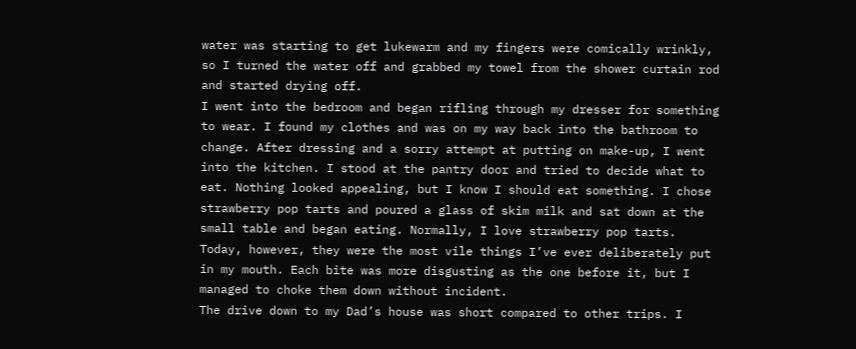water was starting to get lukewarm and my fingers were comically wrinkly, so I turned the water off and grabbed my towel from the shower curtain rod and started drying off.
I went into the bedroom and began rifling through my dresser for something to wear. I found my clothes and was on my way back into the bathroom to change. After dressing and a sorry attempt at putting on make-up, I went into the kitchen. I stood at the pantry door and tried to decide what to eat. Nothing looked appealing, but I know I should eat something. I chose strawberry pop tarts and poured a glass of skim milk and sat down at the small table and began eating. Normally, I love strawberry pop tarts. Today, however, they were the most vile things I’ve ever deliberately put in my mouth. Each bite was more disgusting as the one before it, but I managed to choke them down without incident.
The drive down to my Dad’s house was short compared to other trips. I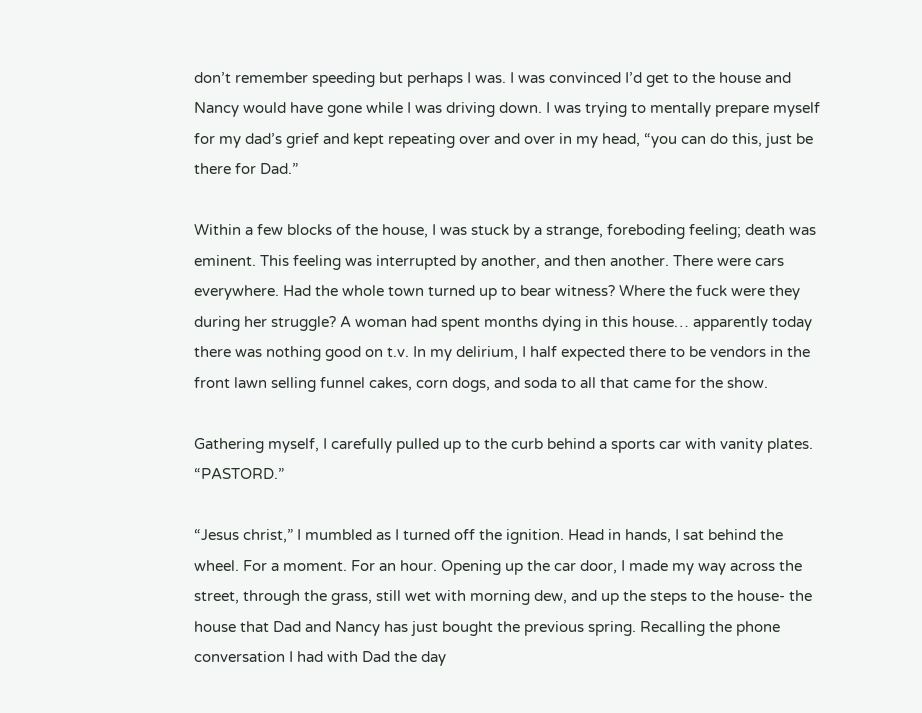don’t remember speeding but perhaps I was. I was convinced I’d get to the house and Nancy would have gone while I was driving down. I was trying to mentally prepare myself for my dad’s grief and kept repeating over and over in my head, “you can do this, just be there for Dad.”

Within a few blocks of the house, I was stuck by a strange, foreboding feeling; death was eminent. This feeling was interrupted by another, and then another. There were cars everywhere. Had the whole town turned up to bear witness? Where the fuck were they during her struggle? A woman had spent months dying in this house… apparently today there was nothing good on t.v. In my delirium, I half expected there to be vendors in the front lawn selling funnel cakes, corn dogs, and soda to all that came for the show.

Gathering myself, I carefully pulled up to the curb behind a sports car with vanity plates. “PASTORD.”

“Jesus christ,” I mumbled as I turned off the ignition. Head in hands, I sat behind the wheel. For a moment. For an hour. Opening up the car door, I made my way across the street, through the grass, still wet with morning dew, and up the steps to the house- the house that Dad and Nancy has just bought the previous spring. Recalling the phone conversation I had with Dad the day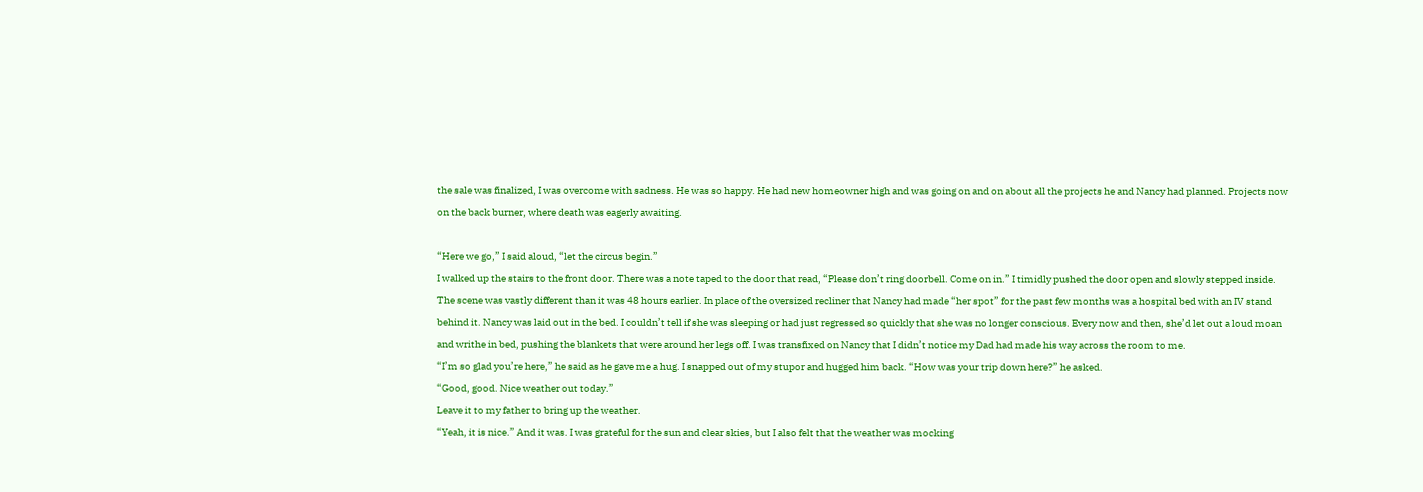the sale was finalized, I was overcome with sadness. He was so happy. He had new homeowner high and was going on and on about all the projects he and Nancy had planned. Projects now on the back burner, where death was eagerly awaiting.

“Here we go,” I said aloud, “let the circus begin.”
I walked up the stairs to the front door. There was a note taped to the door that read, “Please don’t ring doorbell. Come on in.” I timidly pushed the door open and slowly stepped inside. The scene was vastly different than it was 48 hours earlier. In place of the oversized recliner that Nancy had made “her spot” for the past few months was a hospital bed with an IV stand behind it. Nancy was laid out in the bed. I couldn’t tell if she was sleeping or had just regressed so quickly that she was no longer conscious. Every now and then, she’d let out a loud moan and writhe in bed, pushing the blankets that were around her legs off. I was transfixed on Nancy that I didn’t notice my Dad had made his way across the room to me.
“I’m so glad you’re here,” he said as he gave me a hug. I snapped out of my stupor and hugged him back. “How was your trip down here?” he asked.
“Good, good. Nice weather out today.”
Leave it to my father to bring up the weather.
“Yeah, it is nice.” And it was. I was grateful for the sun and clear skies, but I also felt that the weather was mocking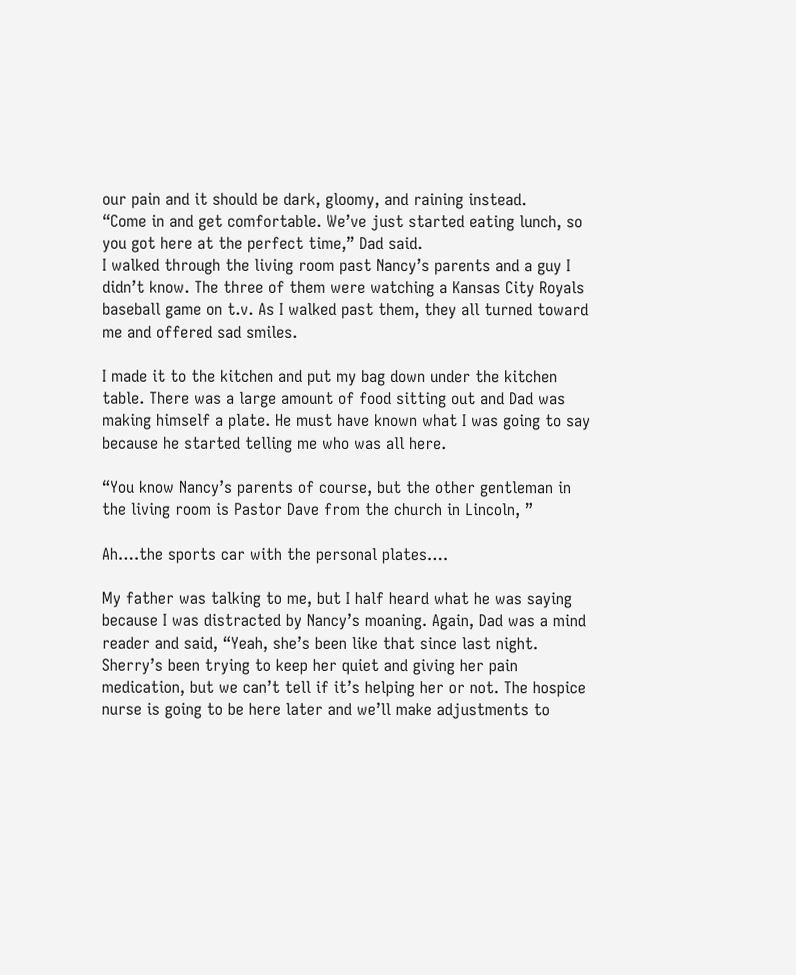our pain and it should be dark, gloomy, and raining instead.
“Come in and get comfortable. We’ve just started eating lunch, so you got here at the perfect time,” Dad said.
I walked through the living room past Nancy’s parents and a guy I didn’t know. The three of them were watching a Kansas City Royals baseball game on t.v. As I walked past them, they all turned toward me and offered sad smiles.

I made it to the kitchen and put my bag down under the kitchen table. There was a large amount of food sitting out and Dad was making himself a plate. He must have known what I was going to say because he started telling me who was all here.

“You know Nancy’s parents of course, but the other gentleman in the living room is Pastor Dave from the church in Lincoln, ”

Ah….the sports car with the personal plates….

My father was talking to me, but I half heard what he was saying because I was distracted by Nancy’s moaning. Again, Dad was a mind reader and said, “Yeah, she’s been like that since last night. Sherry’s been trying to keep her quiet and giving her pain medication, but we can’t tell if it’s helping her or not. The hospice nurse is going to be here later and we’ll make adjustments to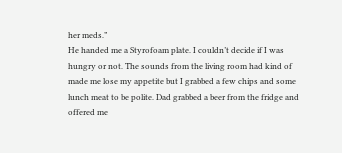her meds.”
He handed me a Styrofoam plate. I couldn’t decide if I was hungry or not. The sounds from the living room had kind of made me lose my appetite but I grabbed a few chips and some lunch meat to be polite. Dad grabbed a beer from the fridge and offered me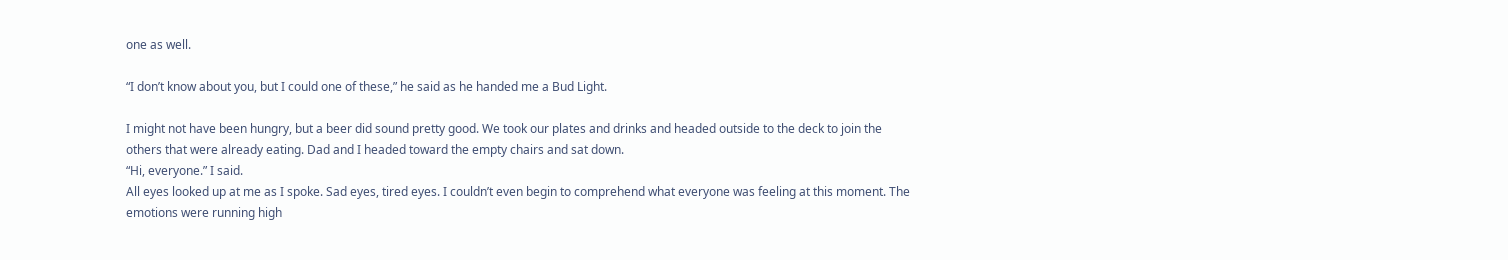one as well.

“I don’t know about you, but I could one of these,” he said as he handed me a Bud Light.

I might not have been hungry, but a beer did sound pretty good. We took our plates and drinks and headed outside to the deck to join the others that were already eating. Dad and I headed toward the empty chairs and sat down.
“Hi, everyone.” I said.
All eyes looked up at me as I spoke. Sad eyes, tired eyes. I couldn’t even begin to comprehend what everyone was feeling at this moment. The emotions were running high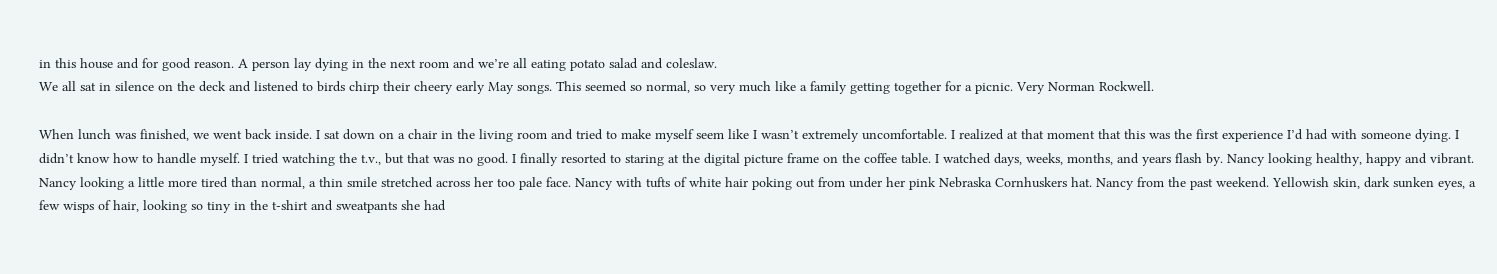in this house and for good reason. A person lay dying in the next room and we’re all eating potato salad and coleslaw.
We all sat in silence on the deck and listened to birds chirp their cheery early May songs. This seemed so normal, so very much like a family getting together for a picnic. Very Norman Rockwell.

When lunch was finished, we went back inside. I sat down on a chair in the living room and tried to make myself seem like I wasn’t extremely uncomfortable. I realized at that moment that this was the first experience I’d had with someone dying. I didn’t know how to handle myself. I tried watching the t.v., but that was no good. I finally resorted to staring at the digital picture frame on the coffee table. I watched days, weeks, months, and years flash by. Nancy looking healthy, happy and vibrant. Nancy looking a little more tired than normal, a thin smile stretched across her too pale face. Nancy with tufts of white hair poking out from under her pink Nebraska Cornhuskers hat. Nancy from the past weekend. Yellowish skin, dark sunken eyes, a few wisps of hair, looking so tiny in the t-shirt and sweatpants she had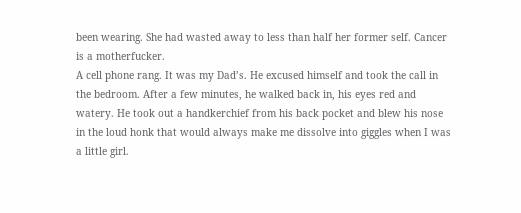been wearing. She had wasted away to less than half her former self. Cancer is a motherfucker.
A cell phone rang. It was my Dad’s. He excused himself and took the call in the bedroom. After a few minutes, he walked back in, his eyes red and watery. He took out a handkerchief from his back pocket and blew his nose in the loud honk that would always make me dissolve into giggles when I was a little girl.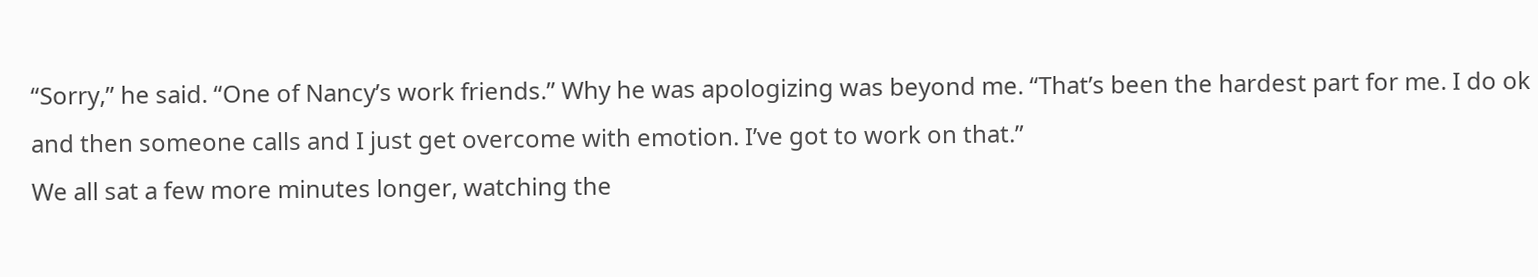“Sorry,” he said. “One of Nancy’s work friends.” Why he was apologizing was beyond me. “That’s been the hardest part for me. I do ok and then someone calls and I just get overcome with emotion. I’ve got to work on that.”
We all sat a few more minutes longer, watching the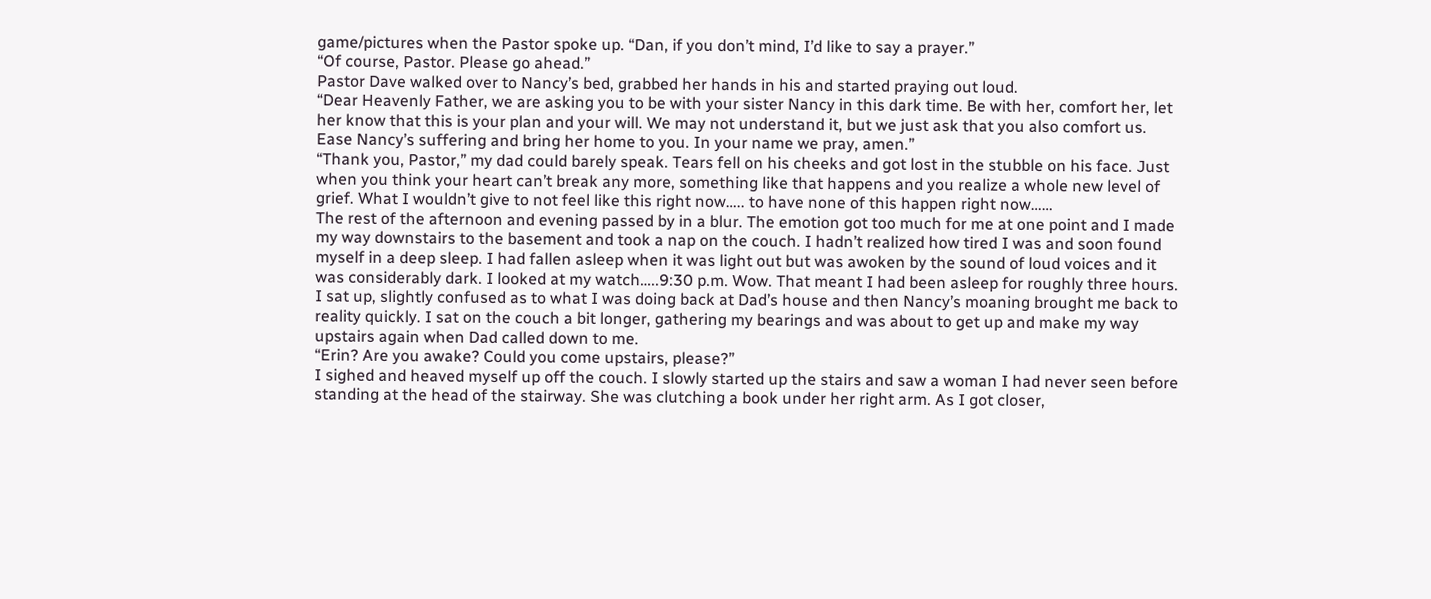game/pictures when the Pastor spoke up. “Dan, if you don’t mind, I’d like to say a prayer.”
“Of course, Pastor. Please go ahead.”
Pastor Dave walked over to Nancy’s bed, grabbed her hands in his and started praying out loud.
“Dear Heavenly Father, we are asking you to be with your sister Nancy in this dark time. Be with her, comfort her, let her know that this is your plan and your will. We may not understand it, but we just ask that you also comfort us. Ease Nancy’s suffering and bring her home to you. In your name we pray, amen.”
“Thank you, Pastor,” my dad could barely speak. Tears fell on his cheeks and got lost in the stubble on his face. Just when you think your heart can’t break any more, something like that happens and you realize a whole new level of grief. What I wouldn’t give to not feel like this right now….. to have none of this happen right now……
The rest of the afternoon and evening passed by in a blur. The emotion got too much for me at one point and I made my way downstairs to the basement and took a nap on the couch. I hadn’t realized how tired I was and soon found myself in a deep sleep. I had fallen asleep when it was light out but was awoken by the sound of loud voices and it was considerably dark. I looked at my watch…..9:30 p.m. Wow. That meant I had been asleep for roughly three hours. I sat up, slightly confused as to what I was doing back at Dad’s house and then Nancy’s moaning brought me back to reality quickly. I sat on the couch a bit longer, gathering my bearings and was about to get up and make my way upstairs again when Dad called down to me.
“Erin? Are you awake? Could you come upstairs, please?”
I sighed and heaved myself up off the couch. I slowly started up the stairs and saw a woman I had never seen before standing at the head of the stairway. She was clutching a book under her right arm. As I got closer,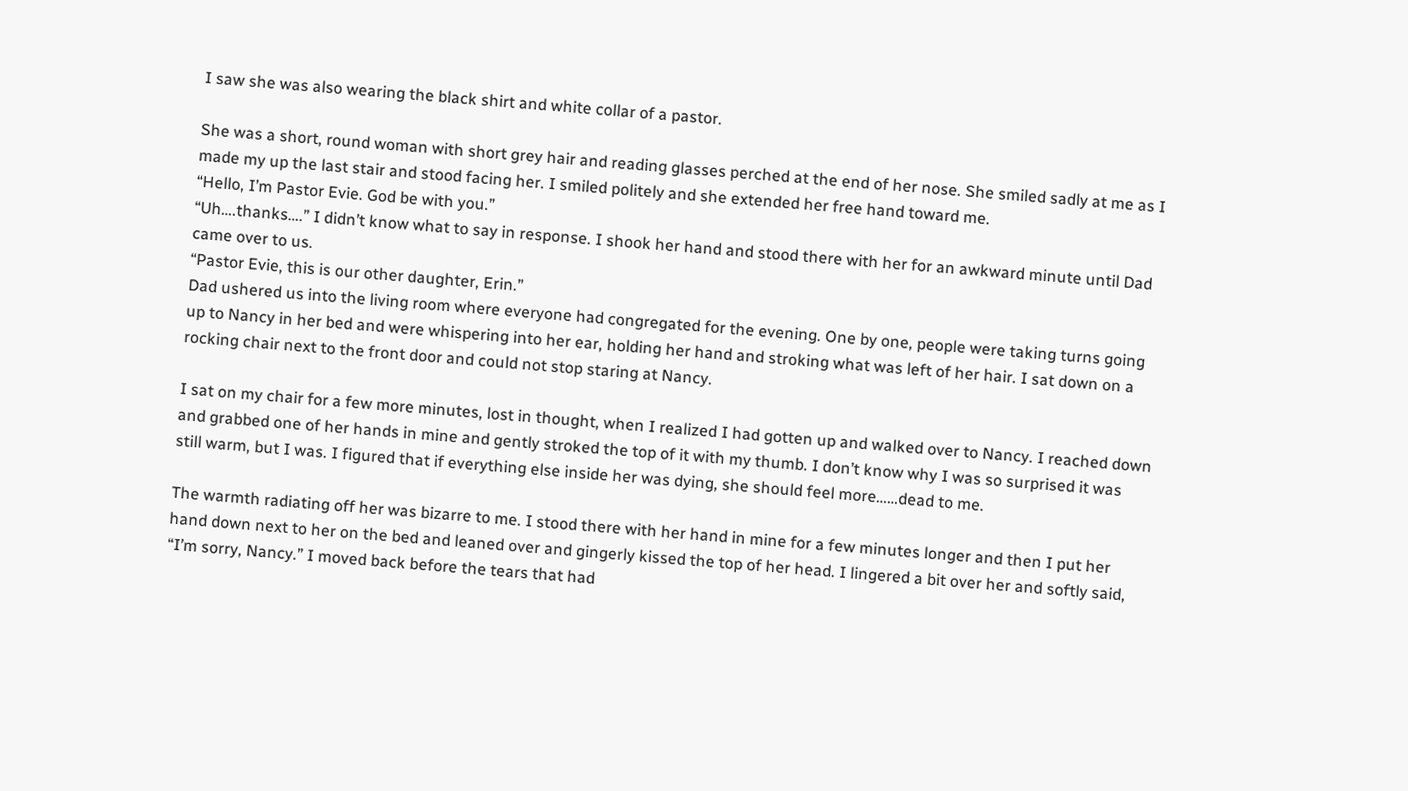I saw she was also wearing the black shirt and white collar of a pastor.

She was a short, round woman with short grey hair and reading glasses perched at the end of her nose. She smiled sadly at me as I made my up the last stair and stood facing her. I smiled politely and she extended her free hand toward me.
“Hello, I’m Pastor Evie. God be with you.”
“Uh….thanks….” I didn’t know what to say in response. I shook her hand and stood there with her for an awkward minute until Dad came over to us.
“Pastor Evie, this is our other daughter, Erin.”
Dad ushered us into the living room where everyone had congregated for the evening. One by one, people were taking turns going up to Nancy in her bed and were whispering into her ear, holding her hand and stroking what was left of her hair. I sat down on a rocking chair next to the front door and could not stop staring at Nancy.

I sat on my chair for a few more minutes, lost in thought, when I realized I had gotten up and walked over to Nancy. I reached down and grabbed one of her hands in mine and gently stroked the top of it with my thumb. I don’t know why I was so surprised it was still warm, but I was. I figured that if everything else inside her was dying, she should feel more……dead to me.

The warmth radiating off her was bizarre to me. I stood there with her hand in mine for a few minutes longer and then I put her hand down next to her on the bed and leaned over and gingerly kissed the top of her head. I lingered a bit over her and softly said, “I’m sorry, Nancy.” I moved back before the tears that had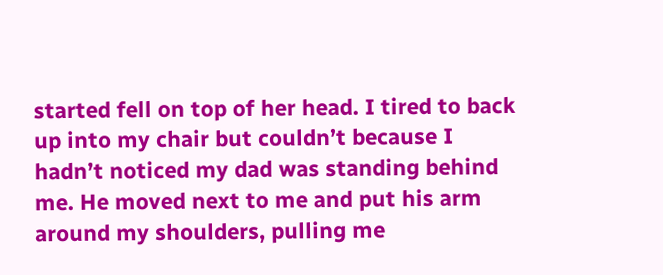started fell on top of her head. I tired to back up into my chair but couldn’t because I hadn’t noticed my dad was standing behind me. He moved next to me and put his arm around my shoulders, pulling me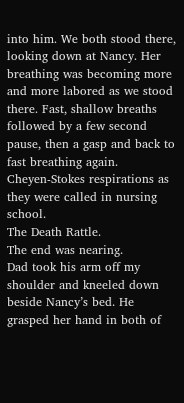into him. We both stood there, looking down at Nancy. Her breathing was becoming more and more labored as we stood there. Fast, shallow breaths followed by a few second pause, then a gasp and back to fast breathing again.
Cheyen-Stokes respirations as they were called in nursing school.
The Death Rattle.
The end was nearing.
Dad took his arm off my shoulder and kneeled down beside Nancy’s bed. He grasped her hand in both of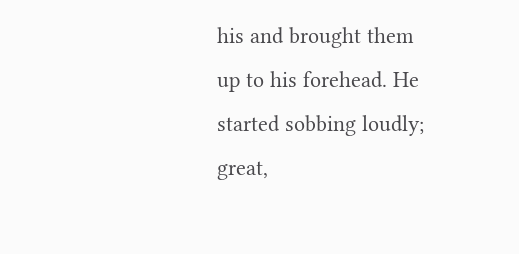his and brought them up to his forehead. He started sobbing loudly; great,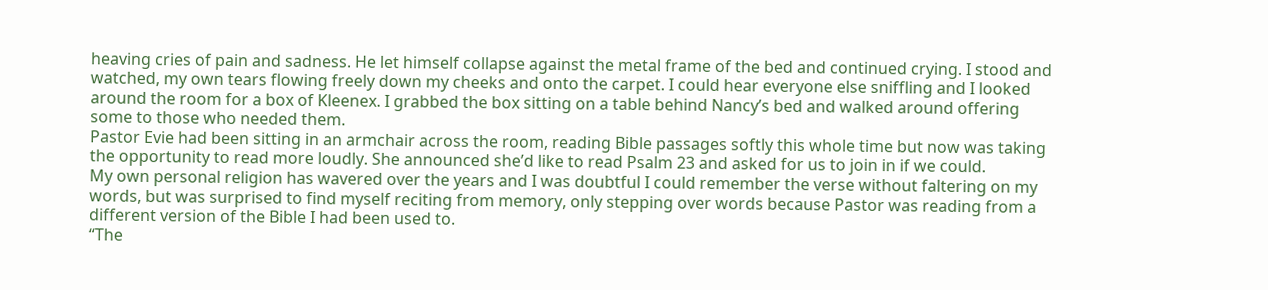heaving cries of pain and sadness. He let himself collapse against the metal frame of the bed and continued crying. I stood and watched, my own tears flowing freely down my cheeks and onto the carpet. I could hear everyone else sniffling and I looked around the room for a box of Kleenex. I grabbed the box sitting on a table behind Nancy’s bed and walked around offering some to those who needed them.
Pastor Evie had been sitting in an armchair across the room, reading Bible passages softly this whole time but now was taking the opportunity to read more loudly. She announced she’d like to read Psalm 23 and asked for us to join in if we could.
My own personal religion has wavered over the years and I was doubtful I could remember the verse without faltering on my words, but was surprised to find myself reciting from memory, only stepping over words because Pastor was reading from a different version of the Bible I had been used to.
“The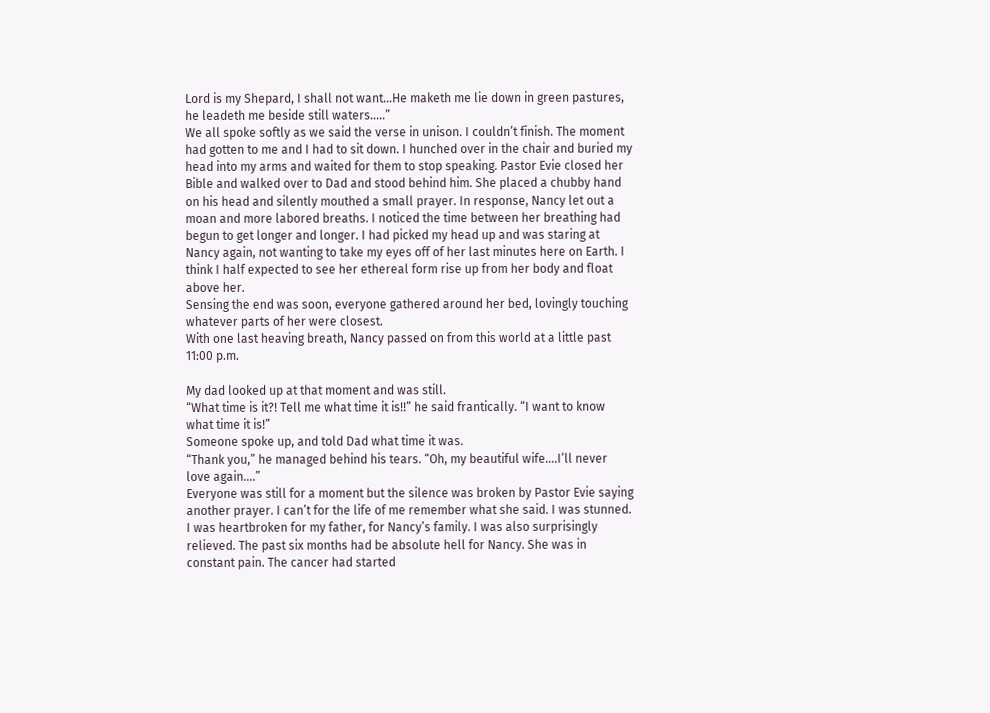Lord is my Shepard, I shall not want…He maketh me lie down in green pastures, he leadeth me beside still waters…..”
We all spoke softly as we said the verse in unison. I couldn’t finish. The moment had gotten to me and I had to sit down. I hunched over in the chair and buried my head into my arms and waited for them to stop speaking. Pastor Evie closed her Bible and walked over to Dad and stood behind him. She placed a chubby hand on his head and silently mouthed a small prayer. In response, Nancy let out a moan and more labored breaths. I noticed the time between her breathing had begun to get longer and longer. I had picked my head up and was staring at Nancy again, not wanting to take my eyes off of her last minutes here on Earth. I think I half expected to see her ethereal form rise up from her body and float above her.
Sensing the end was soon, everyone gathered around her bed, lovingly touching whatever parts of her were closest.
With one last heaving breath, Nancy passed on from this world at a little past 11:00 p.m.

My dad looked up at that moment and was still.
“What time is it?! Tell me what time it is!!” he said frantically. “I want to know what time it is!”
Someone spoke up, and told Dad what time it was.
“Thank you,” he managed behind his tears. “Oh, my beautiful wife….I’ll never love again….”
Everyone was still for a moment but the silence was broken by Pastor Evie saying another prayer. I can’t for the life of me remember what she said. I was stunned. I was heartbroken for my father, for Nancy’s family. I was also surprisingly relieved. The past six months had be absolute hell for Nancy. She was in constant pain. The cancer had started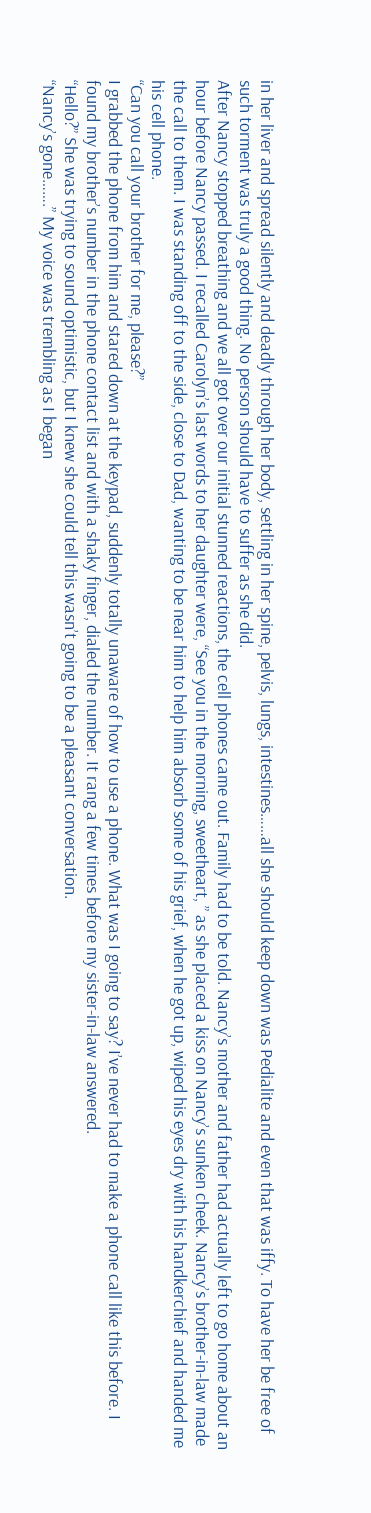in her liver and spread silently and deadly through her body, settling in her spine, pelvis, lungs, intestines……all she should keep down was Pedialite and even that was iffy. To have her be free of such torment was truly a good thing. No person should have to suffer as she did.
After Nancy stopped breathing and we all got over our initial stunned reactions, the cell phones came out. Family had to be told. Nancy’s mother and father had actually left to go home about an hour before Nancy passed. I recalled Carolyn’s last words to her daughter were, “See you in the morning, sweetheart, ” as she placed a kiss on Nancy’s sunken cheek. Nancy’s brother-in-law made the call to them. I was standing off to the side, close to Dad, wanting to be near him to help him absorb some of his grief, when he got up, wiped his eyes dry with his handkerchief and handed me his cell phone.
“Can you call your brother for me, please?”
I grabbed the phone from him and stared down at the keypad, suddenly totally unaware of how to use a phone. What was I going to say? I’ve never had to make a phone call like this before. I found my brother’s number in the phone contact list and with a shaky finger, dialed the number. It rang a few times before my sister-in-law answered.
“Hello?” She was trying to sound optimistic, but I knew she could tell this wasn’t going to be a pleasant conversation.
“Nancy’s gone…….” My voice was trembling as I began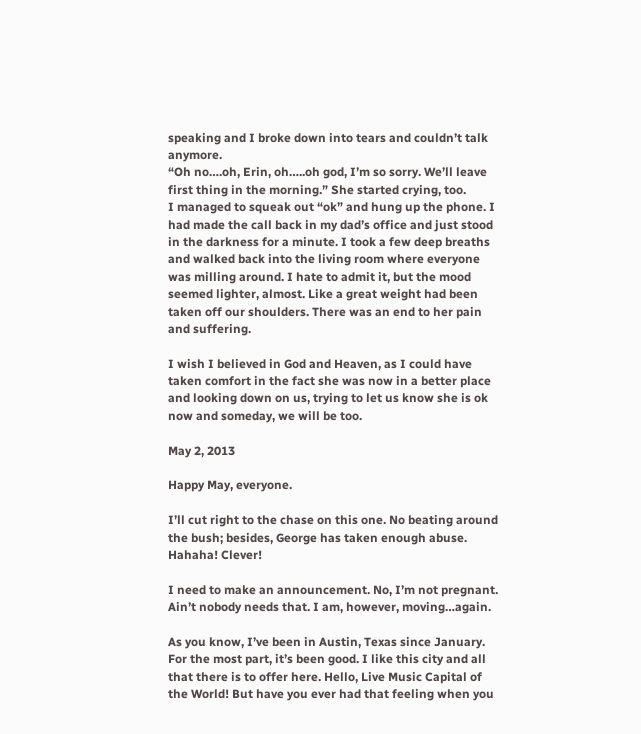speaking and I broke down into tears and couldn’t talk anymore.
“Oh no….oh, Erin, oh…..oh god, I’m so sorry. We’ll leave first thing in the morning.” She started crying, too.
I managed to squeak out “ok” and hung up the phone. I had made the call back in my dad’s office and just stood in the darkness for a minute. I took a few deep breaths and walked back into the living room where everyone was milling around. I hate to admit it, but the mood seemed lighter, almost. Like a great weight had been taken off our shoulders. There was an end to her pain and suffering.

I wish I believed in God and Heaven, as I could have taken comfort in the fact she was now in a better place and looking down on us, trying to let us know she is ok now and someday, we will be too.

May 2, 2013

Happy May, everyone.

I’ll cut right to the chase on this one. No beating around the bush; besides, George has taken enough abuse. Hahaha! Clever!

I need to make an announcement. No, I’m not pregnant. Ain’t nobody needs that. I am, however, moving…again.

As you know, I’ve been in Austin, Texas since January. For the most part, it’s been good. I like this city and all that there is to offer here. Hello, Live Music Capital of the World! But have you ever had that feeling when you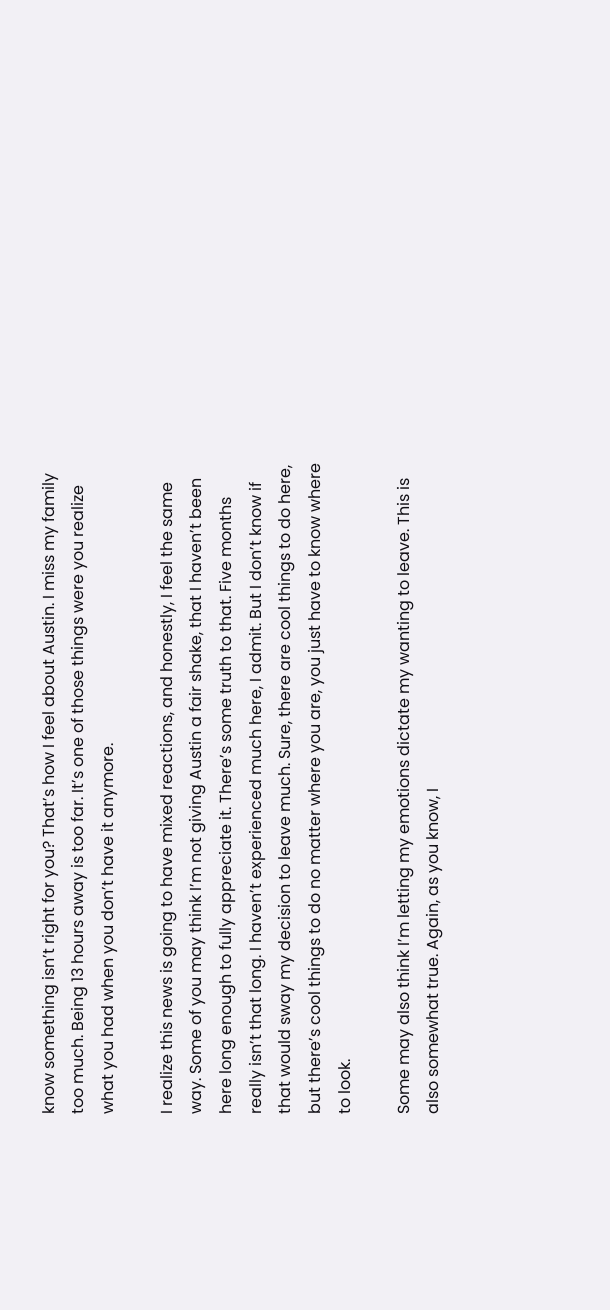know something isn’t right for you? That’s how I feel about Austin. I miss my family too much. Being 13 hours away is too far. It’s one of those things were you realize what you had when you don’t have it anymore.

I realize this news is going to have mixed reactions, and honestly, I feel the same way. Some of you may think I’m not giving Austin a fair shake, that I haven’t been here long enough to fully appreciate it. There’s some truth to that. Five months really isn’t that long. I haven’t experienced much here, I admit. But I don’t know if that would sway my decision to leave much. Sure, there are cool things to do here, but there’s cool things to do no matter where you are, you just have to know where to look.

Some may also think I’m letting my emotions dictate my wanting to leave. This is also somewhat true. Again, as you know, I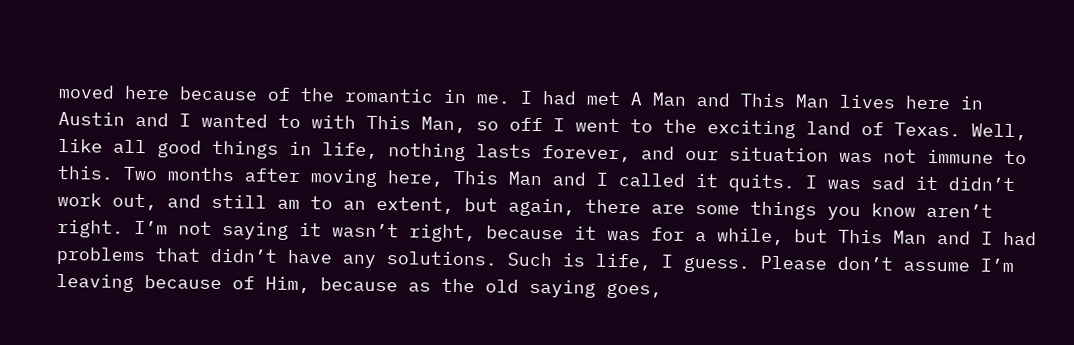moved here because of the romantic in me. I had met A Man and This Man lives here in Austin and I wanted to with This Man, so off I went to the exciting land of Texas. Well, like all good things in life, nothing lasts forever, and our situation was not immune to this. Two months after moving here, This Man and I called it quits. I was sad it didn’t work out, and still am to an extent, but again, there are some things you know aren’t right. I’m not saying it wasn’t right, because it was for a while, but This Man and I had problems that didn’t have any solutions. Such is life, I guess. Please don’t assume I’m leaving because of Him, because as the old saying goes,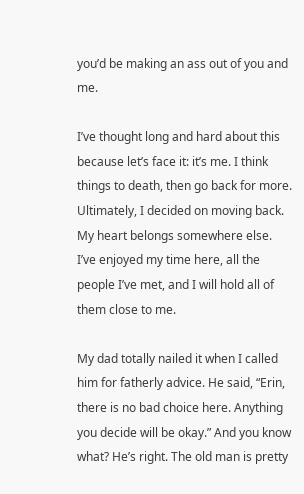you’d be making an ass out of you and me.

I’ve thought long and hard about this because let’s face it: it’s me. I think things to death, then go back for more. Ultimately, I decided on moving back. My heart belongs somewhere else. I’ve enjoyed my time here, all the people I’ve met, and I will hold all of them close to me.

My dad totally nailed it when I called him for fatherly advice. He said, “Erin, there is no bad choice here. Anything you decide will be okay.” And you know what? He’s right. The old man is pretty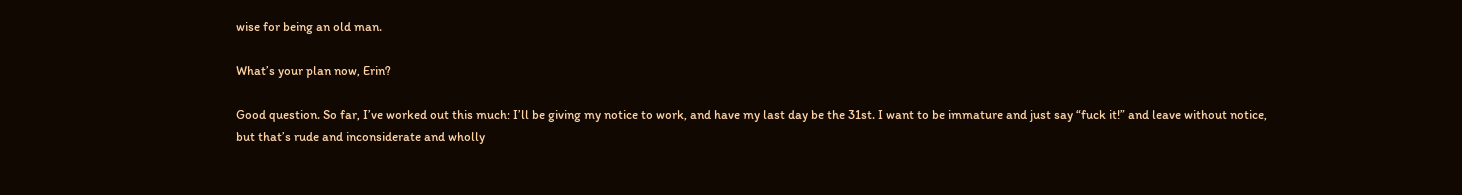wise for being an old man.

What’s your plan now, Erin?

Good question. So far, I’ve worked out this much: I’ll be giving my notice to work, and have my last day be the 31st. I want to be immature and just say “fuck it!” and leave without notice, but that’s rude and inconsiderate and wholly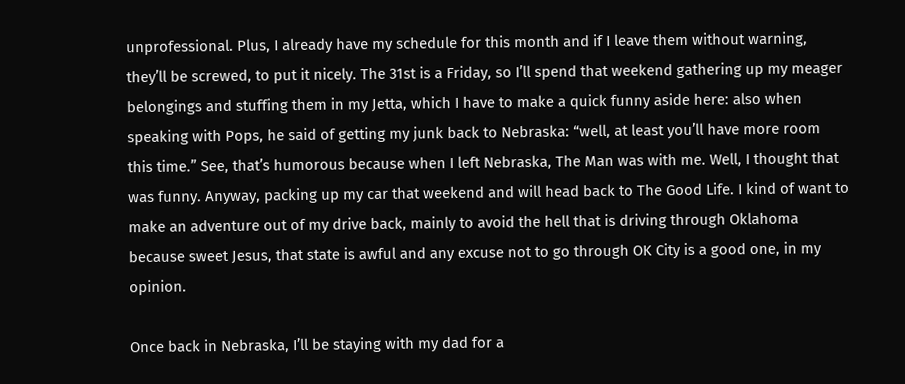unprofessional. Plus, I already have my schedule for this month and if I leave them without warning, they’ll be screwed, to put it nicely. The 31st is a Friday, so I’ll spend that weekend gathering up my meager belongings and stuffing them in my Jetta, which I have to make a quick funny aside here: also when speaking with Pops, he said of getting my junk back to Nebraska: “well, at least you’ll have more room this time.” See, that’s humorous because when I left Nebraska, The Man was with me. Well, I thought that was funny. Anyway, packing up my car that weekend and will head back to The Good Life. I kind of want to make an adventure out of my drive back, mainly to avoid the hell that is driving through Oklahoma because sweet Jesus, that state is awful and any excuse not to go through OK City is a good one, in my opinion.

Once back in Nebraska, I’ll be staying with my dad for a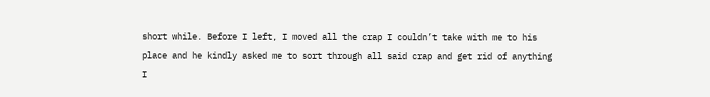short while. Before I left, I moved all the crap I couldn’t take with me to his place and he kindly asked me to sort through all said crap and get rid of anything I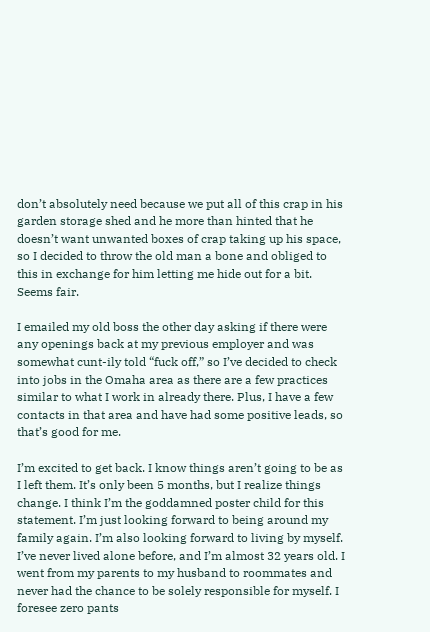don’t absolutely need because we put all of this crap in his garden storage shed and he more than hinted that he doesn’t want unwanted boxes of crap taking up his space, so I decided to throw the old man a bone and obliged to this in exchange for him letting me hide out for a bit. Seems fair.

I emailed my old boss the other day asking if there were any openings back at my previous employer and was somewhat cunt-ily told “fuck off,” so I’ve decided to check into jobs in the Omaha area as there are a few practices similar to what I work in already there. Plus, I have a few contacts in that area and have had some positive leads, so that’s good for me.

I’m excited to get back. I know things aren’t going to be as I left them. It’s only been 5 months, but I realize things change. I think I’m the goddamned poster child for this statement. I’m just looking forward to being around my family again. I’m also looking forward to living by myself. I’ve never lived alone before, and I’m almost 32 years old. I went from my parents to my husband to roommates and never had the chance to be solely responsible for myself. I foresee zero pants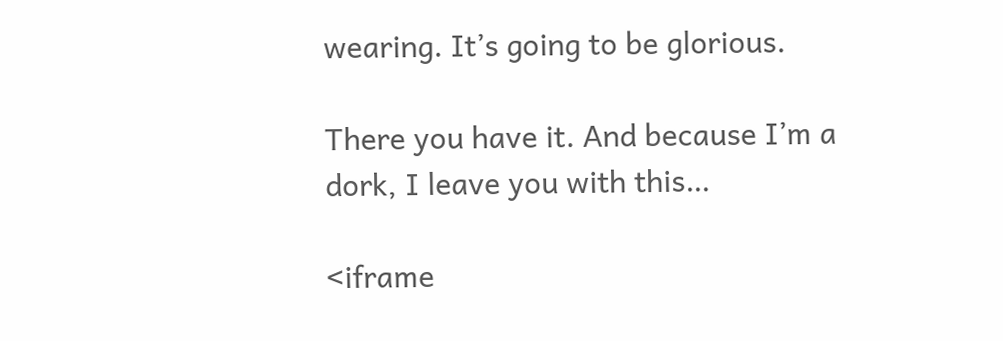wearing. It’s going to be glorious.

There you have it. And because I’m a dork, I leave you with this…

<iframe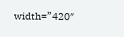width=”420″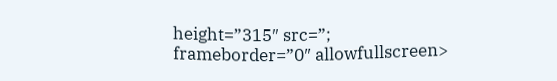height=”315″ src=”; frameborder=”0″ allowfullscreen>